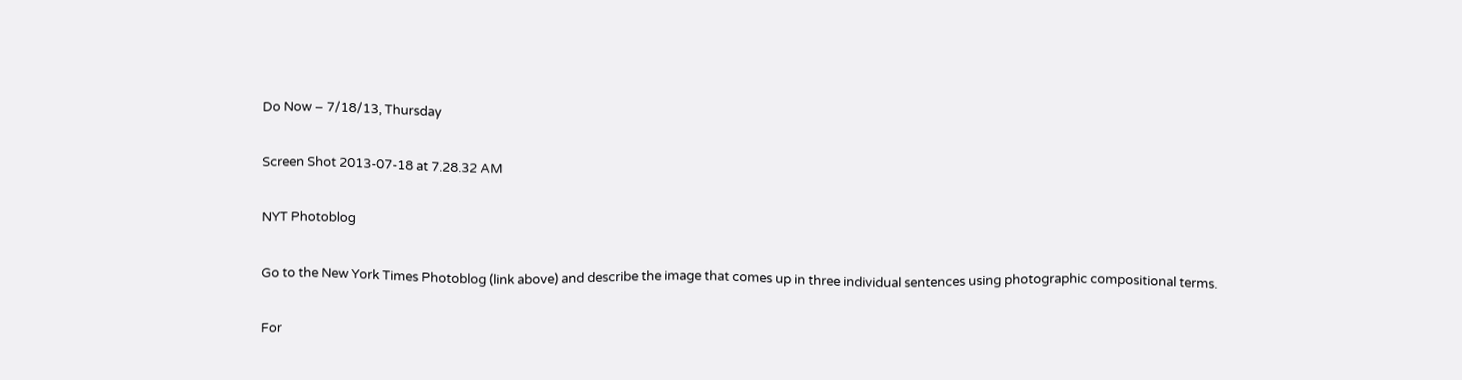Do Now – 7/18/13, Thursday

Screen Shot 2013-07-18 at 7.28.32 AM

NYT Photoblog

Go to the New York Times Photoblog (link above) and describe the image that comes up in three individual sentences using photographic compositional terms.

For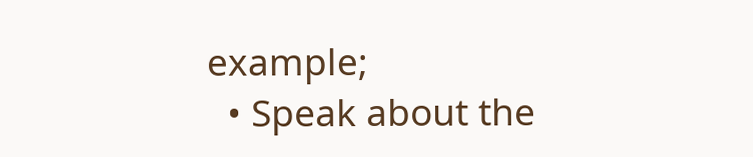example;
  • Speak about the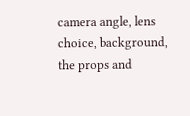camera angle, lens choice, background, the props and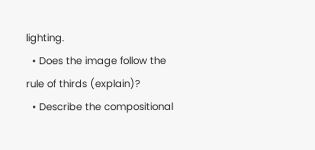lighting.
  • Does the image follow the rule of thirds (explain)?
  • Describe the compositional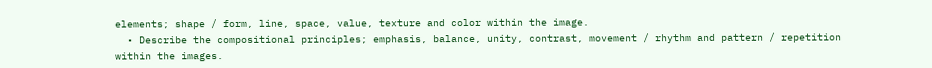elements; shape / form, line, space, value, texture and color within the image.
  • Describe the compositional principles; emphasis, balance, unity, contrast, movement / rhythm and pattern / repetition within the images.